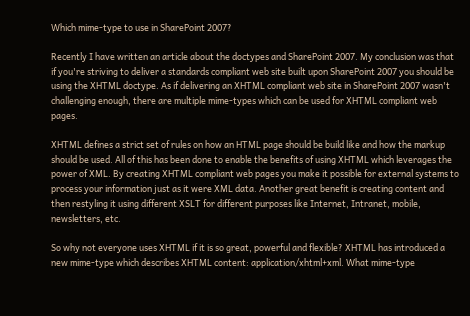Which mime-type to use in SharePoint 2007?

Recently I have written an article about the doctypes and SharePoint 2007. My conclusion was that if you're striving to deliver a standards compliant web site built upon SharePoint 2007 you should be using the XHTML doctype. As if delivering an XHTML compliant web site in SharePoint 2007 wasn't challenging enough, there are multiple mime-types which can be used for XHTML compliant web pages.

XHTML defines a strict set of rules on how an HTML page should be build like and how the markup should be used. All of this has been done to enable the benefits of using XHTML which leverages the power of XML. By creating XHTML compliant web pages you make it possible for external systems to process your information just as it were XML data. Another great benefit is creating content and then restyling it using different XSLT for different purposes like Internet, Intranet, mobile, newsletters, etc.

So why not everyone uses XHTML if it is so great, powerful and flexible? XHTML has introduced a new mime-type which describes XHTML content: application/xhtml+xml. What mime-type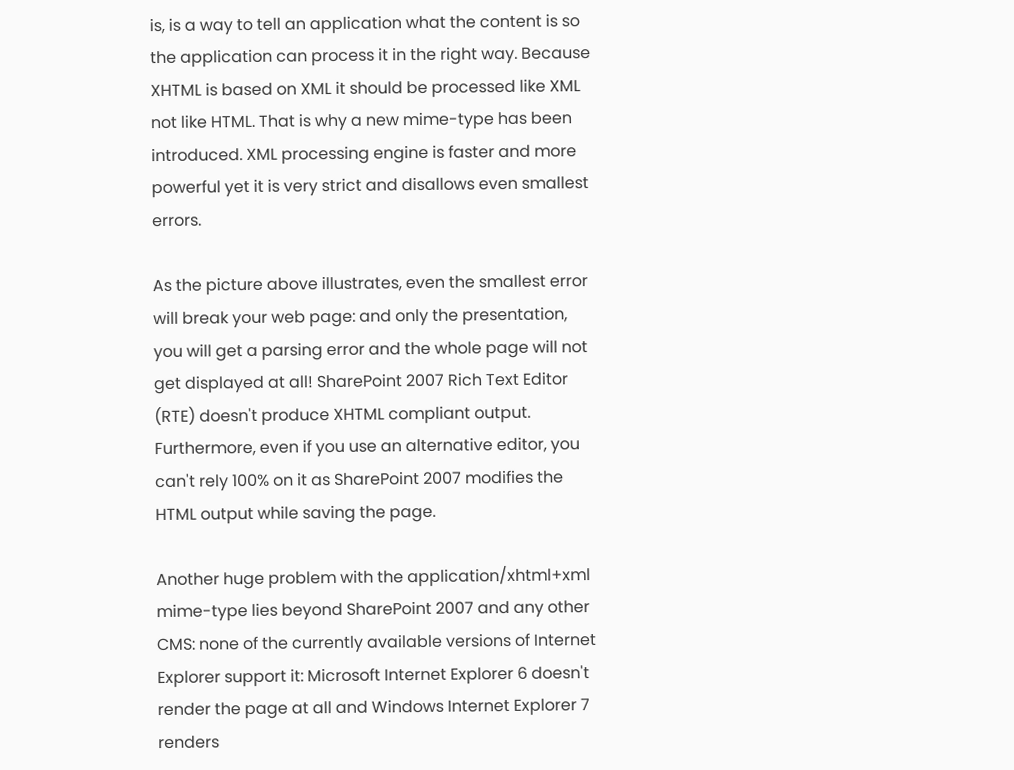is, is a way to tell an application what the content is so the application can process it in the right way. Because XHTML is based on XML it should be processed like XML not like HTML. That is why a new mime-type has been introduced. XML processing engine is faster and more powerful yet it is very strict and disallows even smallest errors.

As the picture above illustrates, even the smallest error will break your web page: and only the presentation, you will get a parsing error and the whole page will not get displayed at all! SharePoint 2007 Rich Text Editor (RTE) doesn't produce XHTML compliant output. Furthermore, even if you use an alternative editor, you can't rely 100% on it as SharePoint 2007 modifies the HTML output while saving the page.

Another huge problem with the application/xhtml+xml mime-type lies beyond SharePoint 2007 and any other CMS: none of the currently available versions of Internet Explorer support it: Microsoft Internet Explorer 6 doesn't render the page at all and Windows Internet Explorer 7 renders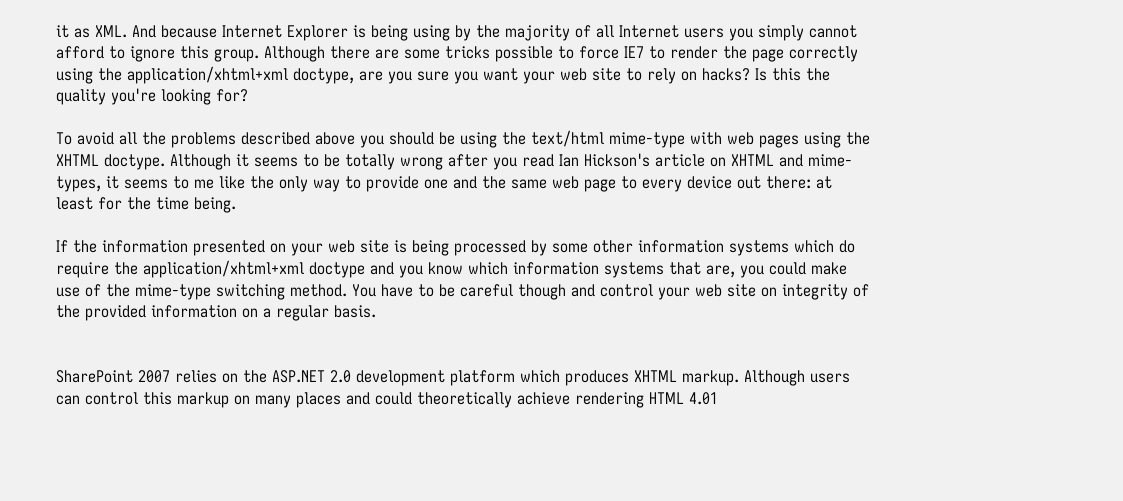it as XML. And because Internet Explorer is being using by the majority of all Internet users you simply cannot afford to ignore this group. Although there are some tricks possible to force IE7 to render the page correctly using the application/xhtml+xml doctype, are you sure you want your web site to rely on hacks? Is this the quality you're looking for?

To avoid all the problems described above you should be using the text/html mime-type with web pages using the XHTML doctype. Although it seems to be totally wrong after you read Ian Hickson's article on XHTML and mime-types, it seems to me like the only way to provide one and the same web page to every device out there: at least for the time being.

If the information presented on your web site is being processed by some other information systems which do require the application/xhtml+xml doctype and you know which information systems that are, you could make use of the mime-type switching method. You have to be careful though and control your web site on integrity of the provided information on a regular basis.


SharePoint 2007 relies on the ASP.NET 2.0 development platform which produces XHTML markup. Although users can control this markup on many places and could theoretically achieve rendering HTML 4.01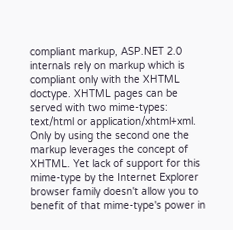compliant markup, ASP.NET 2.0 internals rely on markup which is compliant only with the XHTML doctype. XHTML pages can be served with two mime-types: text/html or application/xhtml+xml. Only by using the second one the markup leverages the concept of XHTML. Yet lack of support for this mime-type by the Internet Explorer browser family doesn't allow you to benefit of that mime-type's power in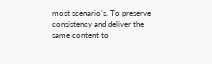most scenario's. To preserve consistency and deliver the same content to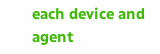each device and agent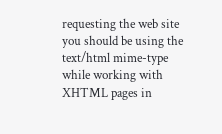requesting the web site you should be using the text/html mime-type while working with XHTML pages in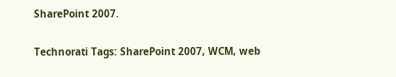SharePoint 2007.

Technorati Tags: SharePoint 2007, WCM, web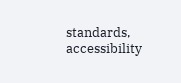standards, accessibility